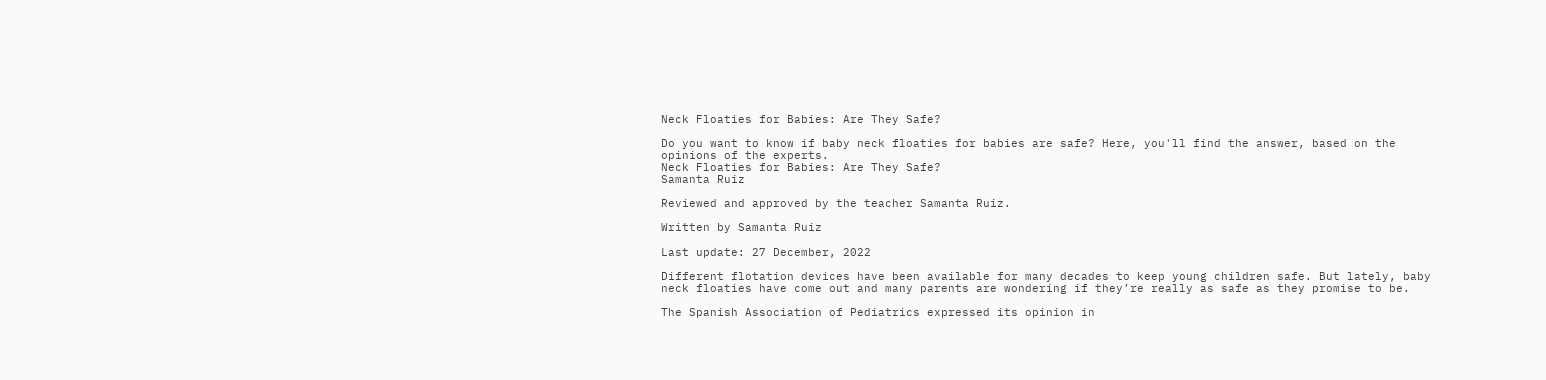Neck Floaties for Babies: Are They Safe?

Do you want to know if baby neck floaties for babies are safe? Here, you'll find the answer, based on the opinions of the experts.
Neck Floaties for Babies: Are They Safe?
Samanta Ruiz

Reviewed and approved by the teacher Samanta Ruiz.

Written by Samanta Ruiz

Last update: 27 December, 2022

Different flotation devices have been available for many decades to keep young children safe. But lately, baby neck floaties have come out and many parents are wondering if they’re really as safe as they promise to be.

The Spanish Association of Pediatrics expressed its opinion in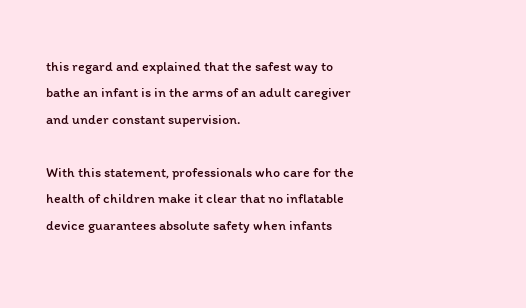this regard and explained that the safest way to bathe an infant is in the arms of an adult caregiver and under constant supervision.

With this statement, professionals who care for the health of children make it clear that no inflatable device guarantees absolute safety when infants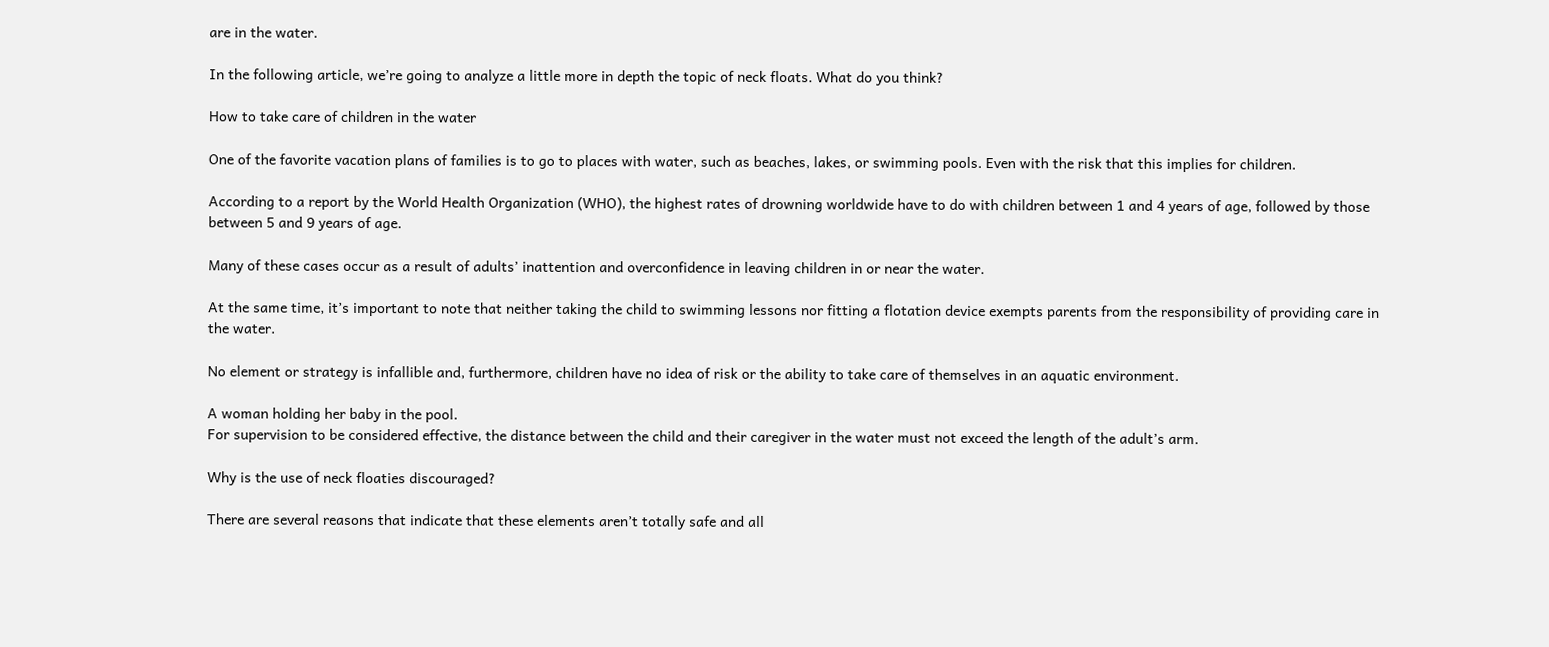are in the water.

In the following article, we’re going to analyze a little more in depth the topic of neck floats. What do you think?

How to take care of children in the water

One of the favorite vacation plans of families is to go to places with water, such as beaches, lakes, or swimming pools. Even with the risk that this implies for children.

According to a report by the World Health Organization (WHO), the highest rates of drowning worldwide have to do with children between 1 and 4 years of age, followed by those between 5 and 9 years of age.

Many of these cases occur as a result of adults’ inattention and overconfidence in leaving children in or near the water.

At the same time, it’s important to note that neither taking the child to swimming lessons nor fitting a flotation device exempts parents from the responsibility of providing care in the water.

No element or strategy is infallible and, furthermore, children have no idea of risk or the ability to take care of themselves in an aquatic environment.

A woman holding her baby in the pool.
For supervision to be considered effective, the distance between the child and their caregiver in the water must not exceed the length of the adult’s arm.

Why is the use of neck floaties discouraged?

There are several reasons that indicate that these elements aren’t totally safe and all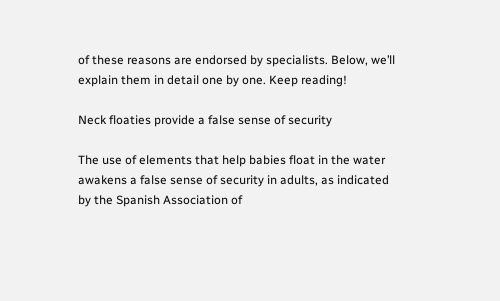of these reasons are endorsed by specialists. Below, we’ll explain them in detail one by one. Keep reading!

Neck floaties provide a false sense of security

The use of elements that help babies float in the water awakens a false sense of security in adults, as indicated by the Spanish Association of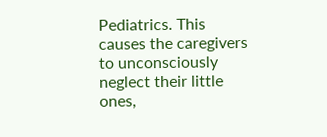Pediatrics. This causes the caregivers to unconsciously neglect their little ones,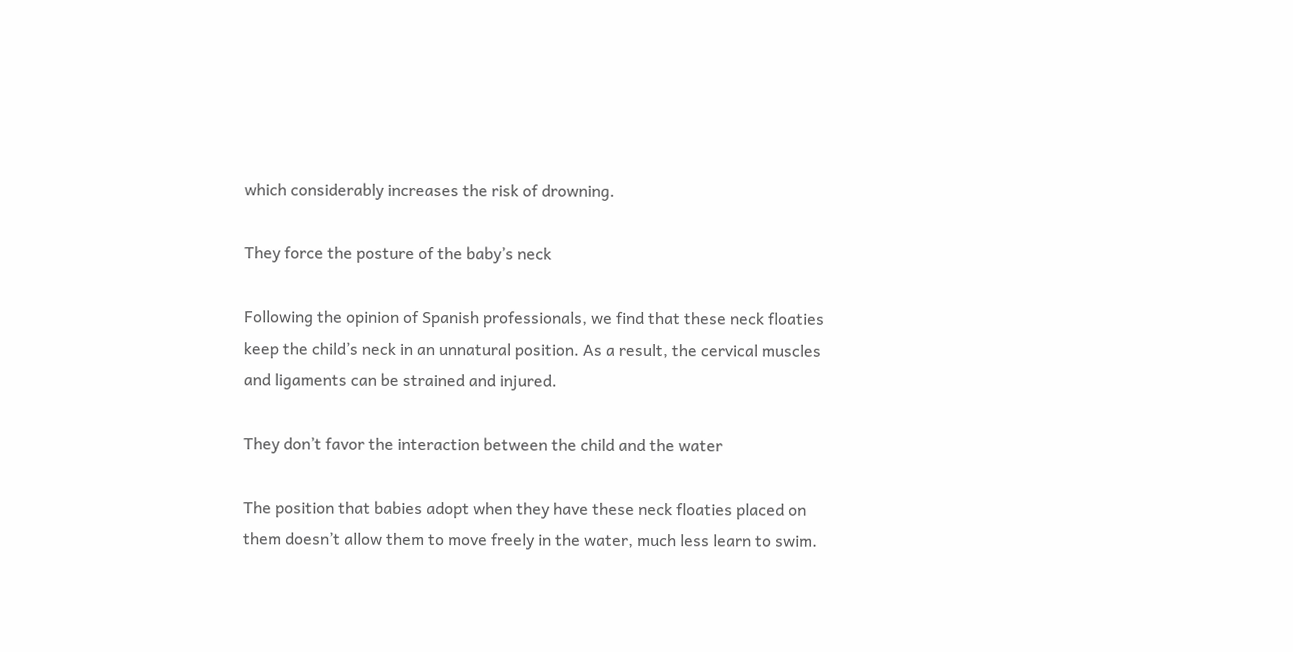which considerably increases the risk of drowning.

They force the posture of the baby’s neck

Following the opinion of Spanish professionals, we find that these neck floaties keep the child’s neck in an unnatural position. As a result, the cervical muscles and ligaments can be strained and injured.

They don’t favor the interaction between the child and the water

The position that babies adopt when they have these neck floaties placed on them doesn’t allow them to move freely in the water, much less learn to swim.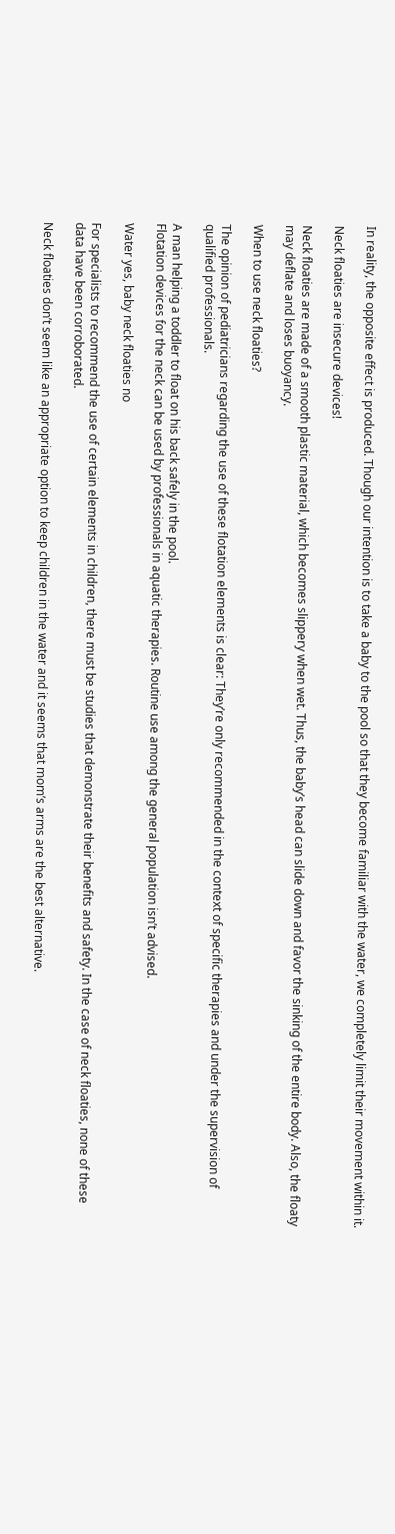In reality, the opposite effect is produced. Though our intention is to take a baby to the pool so that they become familiar with the water, we completely limit their movement within it.

Neck floaties are insecure devices!

Neck floaties are made of a smooth plastic material, which becomes slippery when wet. Thus, the baby’s head can slide down and favor the sinking of the entire body. Also, the floaty may deflate and loses buoyancy.

When to use neck floaties?

The opinion of pediatricians regarding the use of these flotation elements is clear: They’re only recommended in the context of specific therapies and under the supervision of qualified professionals.

A man helping a toddler to float on his back safely in the pool.
Flotation devices for the neck can be used by professionals in aquatic therapies. Routine use among the general population isn’t advised.

Water yes, baby neck floaties no

For specialists to recommend the use of certain elements in children, there must be studies that demonstrate their benefits and safety. In the case of neck floaties, none of these data have been corroborated.

Neck floaties don’t seem like an appropriate option to keep children in the water and it seems that mom’s arms are the best alternative.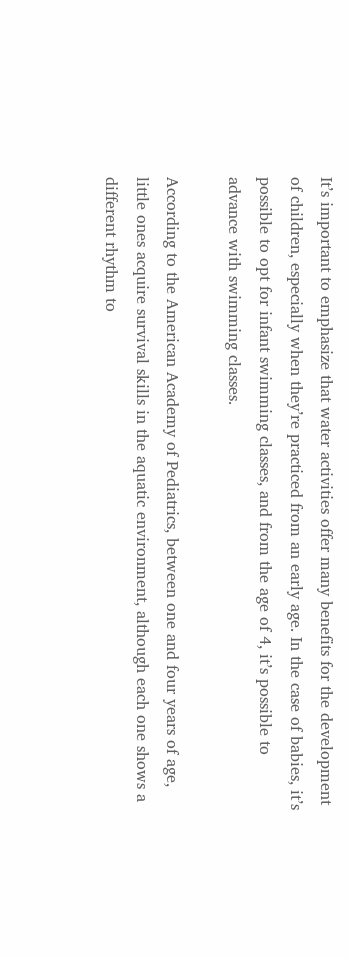It’s important to emphasize that water activities offer many benefits for the development of children, especially when they’re practiced from an early age. In the case of babies, it’s possible to opt for infant swimming classes, and from the age of 4, it’s possible to advance with swimming classes.

According to the American Academy of Pediatrics, between one and four years of age, little ones acquire survival skills in the aquatic environment, although each one shows a different rhythm to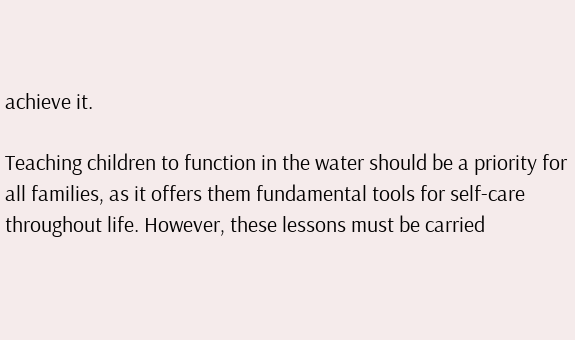achieve it.

Teaching children to function in the water should be a priority for all families, as it offers them fundamental tools for self-care throughout life. However, these lessons must be carried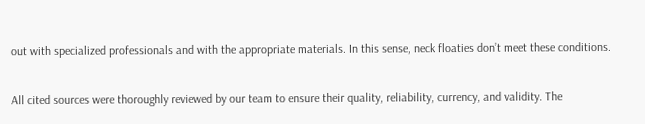out with specialized professionals and with the appropriate materials. In this sense, neck floaties don’t meet these conditions.

All cited sources were thoroughly reviewed by our team to ensure their quality, reliability, currency, and validity. The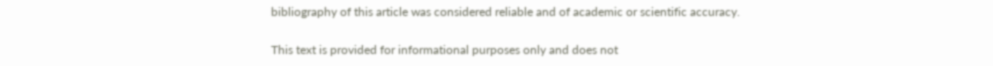bibliography of this article was considered reliable and of academic or scientific accuracy.

This text is provided for informational purposes only and does not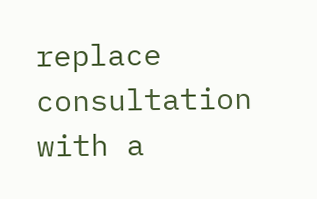replace consultation with a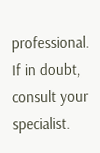professional. If in doubt, consult your specialist.